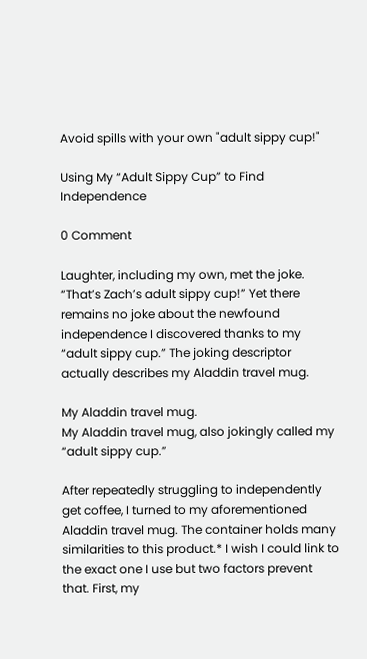Avoid spills with your own "adult sippy cup!"

Using My “Adult Sippy Cup” to Find Independence

0 Comment

Laughter, including my own, met the joke. “That’s Zach’s adult sippy cup!” Yet there remains no joke about the newfound independence I discovered thanks to my “adult sippy cup.” The joking descriptor actually describes my Aladdin travel mug.

My Aladdin travel mug.
My Aladdin travel mug, also jokingly called my “adult sippy cup.”

After repeatedly struggling to independently get coffee, I turned to my aforementioned Aladdin travel mug. The container holds many similarities to this product.* I wish I could link to the exact one I use but two factors prevent that. First, my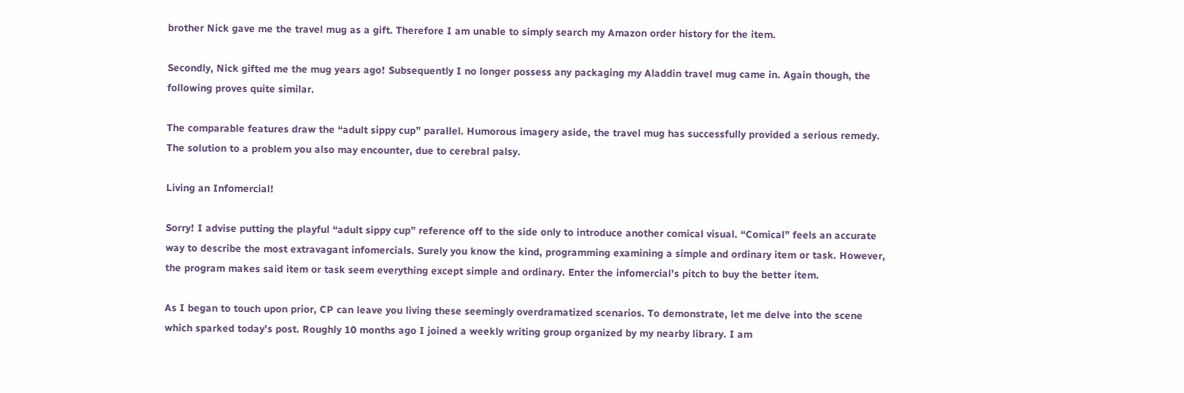brother Nick gave me the travel mug as a gift. Therefore I am unable to simply search my Amazon order history for the item.

Secondly, Nick gifted me the mug years ago! Subsequently I no longer possess any packaging my Aladdin travel mug came in. Again though, the following proves quite similar.

The comparable features draw the “adult sippy cup” parallel. Humorous imagery aside, the travel mug has successfully provided a serious remedy. The solution to a problem you also may encounter, due to cerebral palsy.

Living an Infomercial!

Sorry! I advise putting the playful “adult sippy cup” reference off to the side only to introduce another comical visual. “Comical” feels an accurate way to describe the most extravagant infomercials. Surely you know the kind, programming examining a simple and ordinary item or task. However, the program makes said item or task seem everything except simple and ordinary. Enter the infomercial’s pitch to buy the better item.

As I began to touch upon prior, CP can leave you living these seemingly overdramatized scenarios. To demonstrate, let me delve into the scene which sparked today’s post. Roughly 10 months ago I joined a weekly writing group organized by my nearby library. I am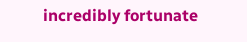incredibly fortunate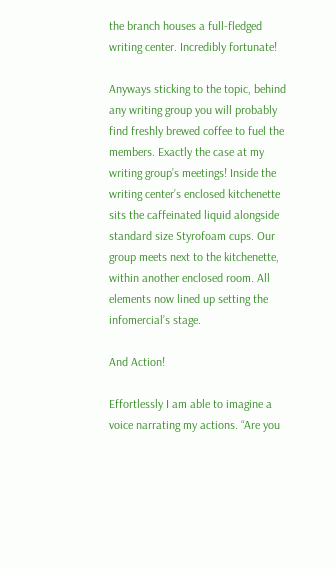the branch houses a full-fledged writing center. Incredibly fortunate!

Anyways sticking to the topic, behind any writing group you will probably find freshly brewed coffee to fuel the members. Exactly the case at my writing group’s meetings! Inside the writing center’s enclosed kitchenette sits the caffeinated liquid alongside standard size Styrofoam cups. Our group meets next to the kitchenette, within another enclosed room. All elements now lined up setting the infomercial’s stage.

And Action!

Effortlessly I am able to imagine a voice narrating my actions. “Are you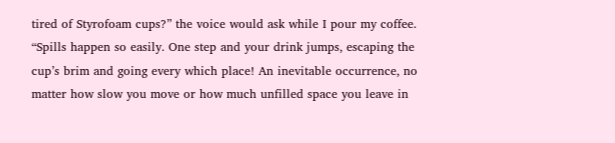tired of Styrofoam cups?” the voice would ask while I pour my coffee. “Spills happen so easily. One step and your drink jumps, escaping the cup’s brim and going every which place! An inevitable occurrence, no matter how slow you move or how much unfilled space you leave in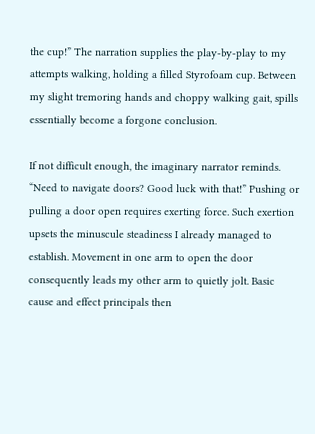the cup!” The narration supplies the play-by-play to my attempts walking, holding a filled Styrofoam cup. Between my slight tremoring hands and choppy walking gait, spills essentially become a forgone conclusion.

If not difficult enough, the imaginary narrator reminds. “Need to navigate doors? Good luck with that!” Pushing or pulling a door open requires exerting force. Such exertion upsets the minuscule steadiness I already managed to establish. Movement in one arm to open the door consequently leads my other arm to quietly jolt. Basic cause and effect principals then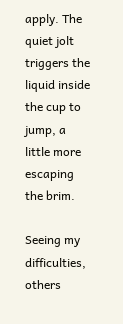apply. The quiet jolt triggers the liquid inside the cup to jump, a little more escaping the brim.

Seeing my difficulties, others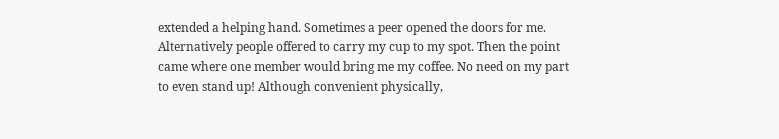extended a helping hand. Sometimes a peer opened the doors for me. Alternatively people offered to carry my cup to my spot. Then the point came where one member would bring me my coffee. No need on my part to even stand up! Although convenient physically,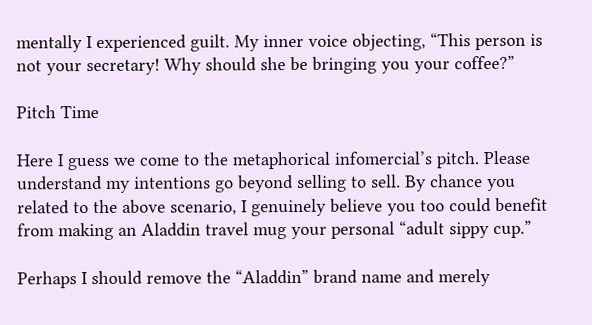mentally I experienced guilt. My inner voice objecting, “This person is not your secretary! Why should she be bringing you your coffee?”

Pitch Time

Here I guess we come to the metaphorical infomercial’s pitch. Please understand my intentions go beyond selling to sell. By chance you related to the above scenario, I genuinely believe you too could benefit from making an Aladdin travel mug your personal “adult sippy cup.”

Perhaps I should remove the “Aladdin” brand name and merely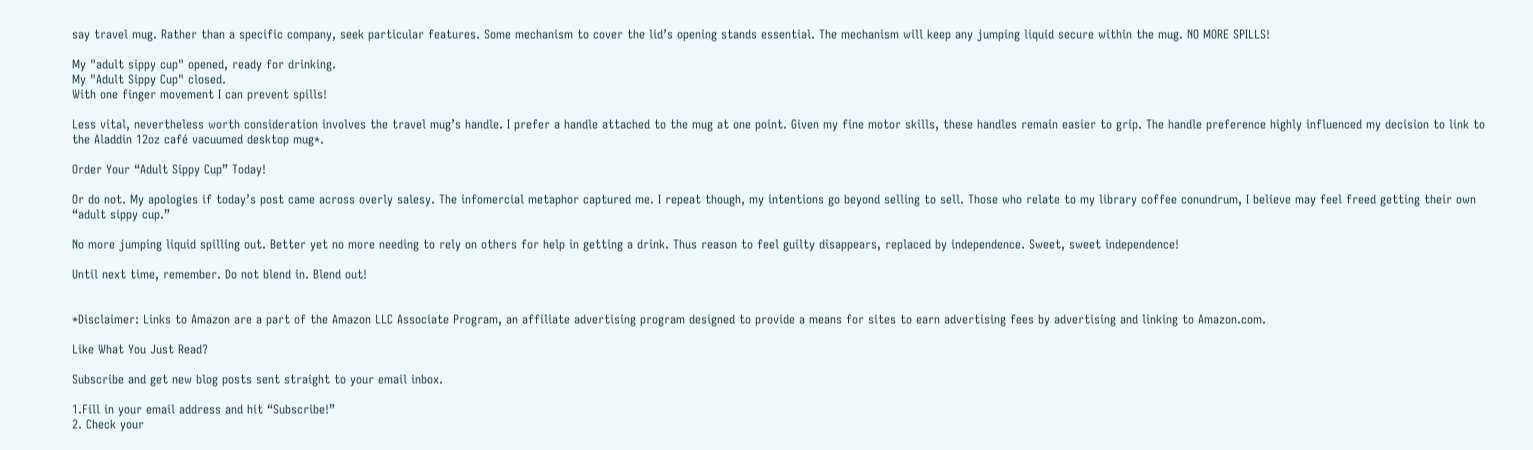say travel mug. Rather than a specific company, seek particular features. Some mechanism to cover the lid’s opening stands essential. The mechanism will keep any jumping liquid secure within the mug. NO MORE SPILLS!

My "adult sippy cup" opened, ready for drinking.
My "Adult Sippy Cup" closed.
With one finger movement I can prevent spills!

Less vital, nevertheless worth consideration involves the travel mug’s handle. I prefer a handle attached to the mug at one point. Given my fine motor skills, these handles remain easier to grip. The handle preference highly influenced my decision to link to the Aladdin 12oz café vacuumed desktop mug*.

Order Your “Adult Sippy Cup” Today!

Or do not. My apologies if today’s post came across overly salesy. The infomercial metaphor captured me. I repeat though, my intentions go beyond selling to sell. Those who relate to my library coffee conundrum, I believe may feel freed getting their own “adult sippy cup.”

No more jumping liquid spilling out. Better yet no more needing to rely on others for help in getting a drink. Thus reason to feel guilty disappears, replaced by independence. Sweet, sweet independence!

Until next time, remember. Do not blend in. Blend out!


*Disclaimer: Links to Amazon are a part of the Amazon LLC Associate Program, an affiliate advertising program designed to provide a means for sites to earn advertising fees by advertising and linking to Amazon.com.

Like What You Just Read?

Subscribe and get new blog posts sent straight to your email inbox.

1.Fill in your email address and hit “Subscribe!”
2. Check your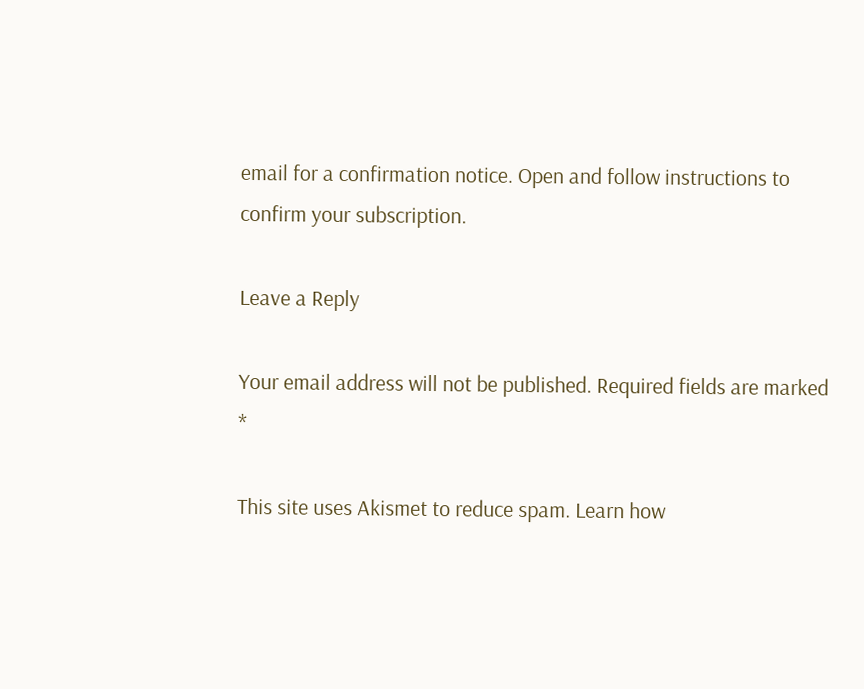email for a confirmation notice. Open and follow instructions to confirm your subscription.

Leave a Reply

Your email address will not be published. Required fields are marked *

This site uses Akismet to reduce spam. Learn how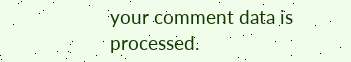your comment data is processed.